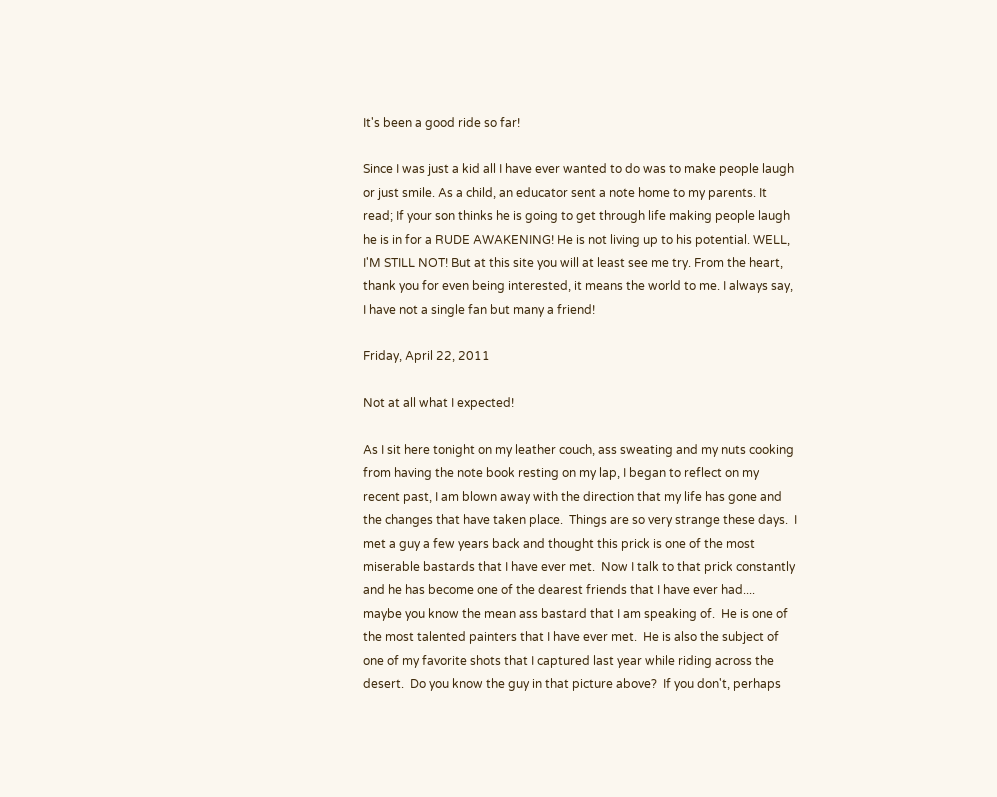It's been a good ride so far!

Since I was just a kid all I have ever wanted to do was to make people laugh or just smile. As a child, an educator sent a note home to my parents. It read; If your son thinks he is going to get through life making people laugh he is in for a RUDE AWAKENING! He is not living up to his potential. WELL, I'M STILL NOT! But at this site you will at least see me try. From the heart, thank you for even being interested, it means the world to me. I always say, I have not a single fan but many a friend!

Friday, April 22, 2011

Not at all what I expected!

As I sit here tonight on my leather couch, ass sweating and my nuts cooking from having the note book resting on my lap, I began to reflect on my recent past, I am blown away with the direction that my life has gone and the changes that have taken place.  Things are so very strange these days.  I met a guy a few years back and thought this prick is one of the most miserable bastards that I have ever met.  Now I talk to that prick constantly and he has become one of the dearest friends that I have ever had....  maybe you know the mean ass bastard that I am speaking of.  He is one of the most talented painters that I have ever met.  He is also the subject of one of my favorite shots that I captured last year while riding across the desert.  Do you know the guy in that picture above?  If you don't, perhaps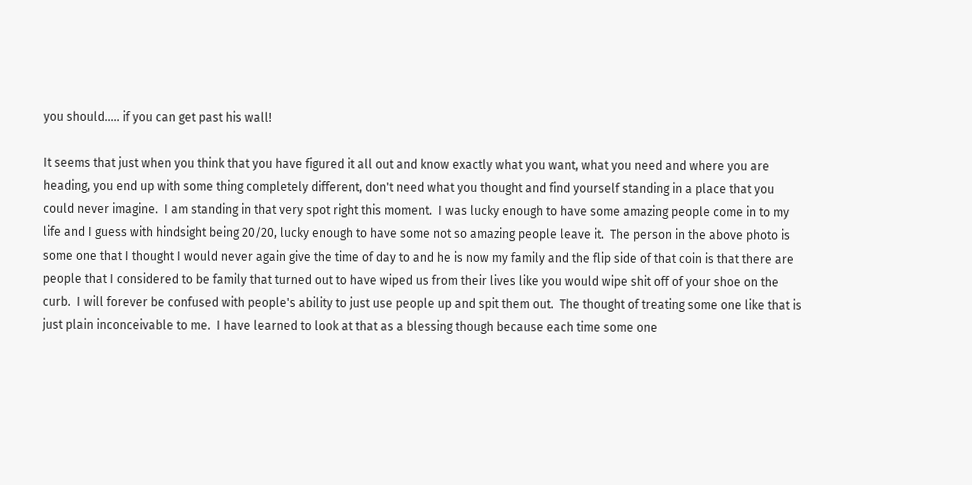you should..... if you can get past his wall!

It seems that just when you think that you have figured it all out and know exactly what you want, what you need and where you are heading, you end up with some thing completely different, don't need what you thought and find yourself standing in a place that you could never imagine.  I am standing in that very spot right this moment.  I was lucky enough to have some amazing people come in to my life and I guess with hindsight being 20/20, lucky enough to have some not so amazing people leave it.  The person in the above photo is some one that I thought I would never again give the time of day to and he is now my family and the flip side of that coin is that there are people that I considered to be family that turned out to have wiped us from their lives like you would wipe shit off of your shoe on the curb.  I will forever be confused with people's ability to just use people up and spit them out.  The thought of treating some one like that is just plain inconceivable to me.  I have learned to look at that as a blessing though because each time some one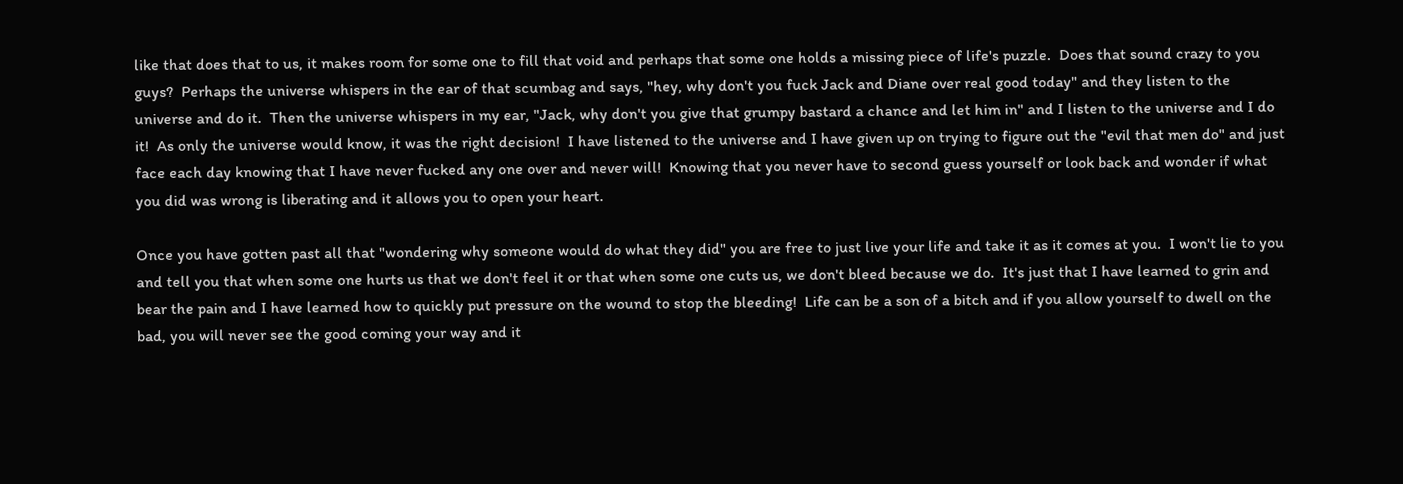like that does that to us, it makes room for some one to fill that void and perhaps that some one holds a missing piece of life's puzzle.  Does that sound crazy to you guys?  Perhaps the universe whispers in the ear of that scumbag and says, "hey, why don't you fuck Jack and Diane over real good today" and they listen to the universe and do it.  Then the universe whispers in my ear, "Jack, why don't you give that grumpy bastard a chance and let him in" and I listen to the universe and I do it!  As only the universe would know, it was the right decision!  I have listened to the universe and I have given up on trying to figure out the "evil that men do" and just face each day knowing that I have never fucked any one over and never will!  Knowing that you never have to second guess yourself or look back and wonder if what you did was wrong is liberating and it allows you to open your heart.

Once you have gotten past all that "wondering why someone would do what they did" you are free to just live your life and take it as it comes at you.  I won't lie to you and tell you that when some one hurts us that we don't feel it or that when some one cuts us, we don't bleed because we do.  It's just that I have learned to grin and bear the pain and I have learned how to quickly put pressure on the wound to stop the bleeding!  Life can be a son of a bitch and if you allow yourself to dwell on the bad, you will never see the good coming your way and it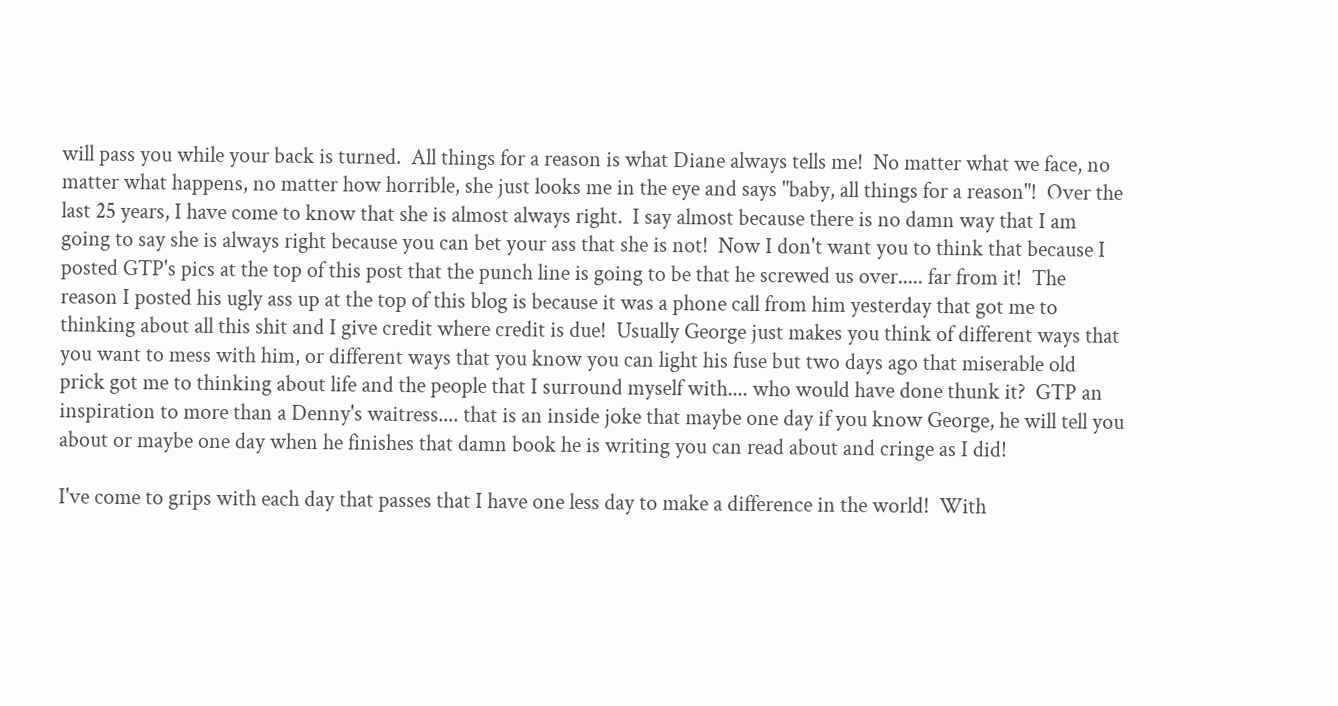will pass you while your back is turned.  All things for a reason is what Diane always tells me!  No matter what we face, no matter what happens, no matter how horrible, she just looks me in the eye and says "baby, all things for a reason"!  Over the last 25 years, I have come to know that she is almost always right.  I say almost because there is no damn way that I am going to say she is always right because you can bet your ass that she is not!  Now I don't want you to think that because I posted GTP's pics at the top of this post that the punch line is going to be that he screwed us over..... far from it!  The reason I posted his ugly ass up at the top of this blog is because it was a phone call from him yesterday that got me to thinking about all this shit and I give credit where credit is due!  Usually George just makes you think of different ways that you want to mess with him, or different ways that you know you can light his fuse but two days ago that miserable old prick got me to thinking about life and the people that I surround myself with.... who would have done thunk it?  GTP an inspiration to more than a Denny's waitress.... that is an inside joke that maybe one day if you know George, he will tell you about or maybe one day when he finishes that damn book he is writing you can read about and cringe as I did!

I've come to grips with each day that passes that I have one less day to make a difference in the world!  With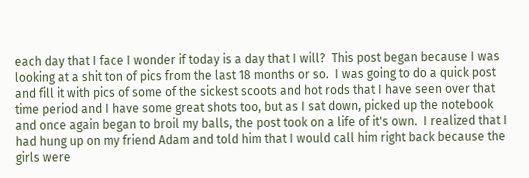each day that I face I wonder if today is a day that I will?  This post began because I was looking at a shit ton of pics from the last 18 months or so.  I was going to do a quick post and fill it with pics of some of the sickest scoots and hot rods that I have seen over that time period and I have some great shots too, but as I sat down, picked up the notebook and once again began to broil my balls, the post took on a life of it's own.  I realized that I had hung up on my friend Adam and told him that I would call him right back because the girls were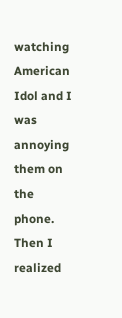watching American Idol and I was annoying them on the phone.  Then I realized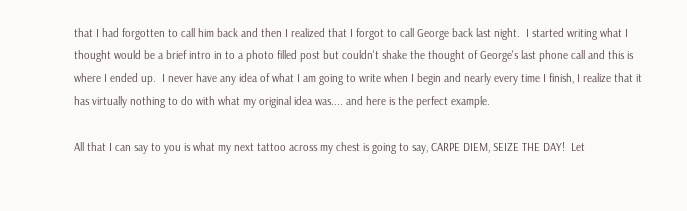that I had forgotten to call him back and then I realized that I forgot to call George back last night.  I started writing what I thought would be a brief intro in to a photo filled post but couldn't shake the thought of George's last phone call and this is where I ended up.  I never have any idea of what I am going to write when I begin and nearly every time I finish, I realize that it has virtually nothing to do with what my original idea was.... and here is the perfect example.

All that I can say to you is what my next tattoo across my chest is going to say, CARPE DIEM, SEIZE THE DAY!  Let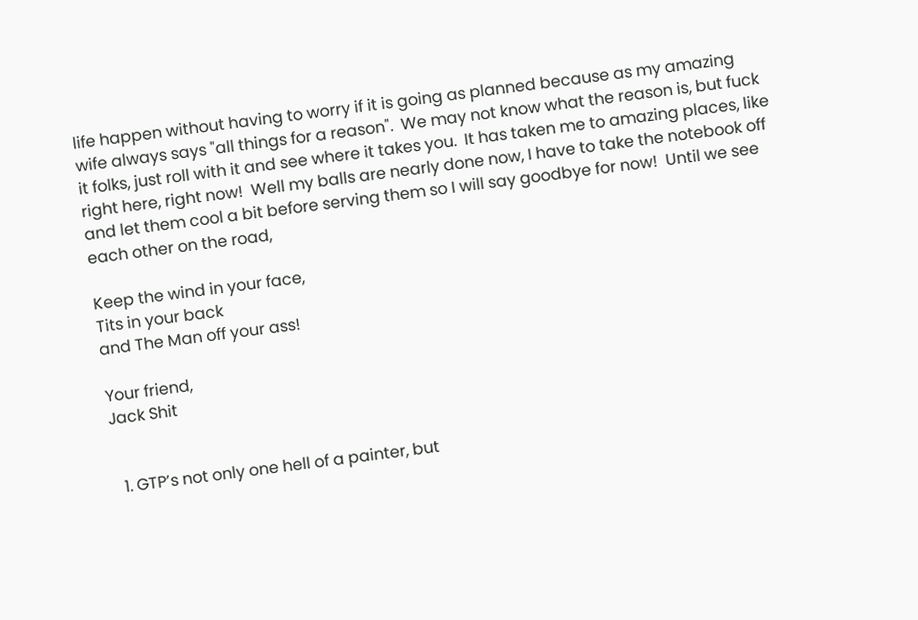life happen without having to worry if it is going as planned because as my amazing wife always says "all things for a reason".  We may not know what the reason is, but fuck it folks, just roll with it and see where it takes you.  It has taken me to amazing places, like right here, right now!  Well my balls are nearly done now, I have to take the notebook off and let them cool a bit before serving them so I will say goodbye for now!  Until we see each other on the road,

Keep the wind in your face,
Tits in your back
and The Man off your ass!

Your friend,
Jack Shit


  1. GTP’s not only one hell of a painter, but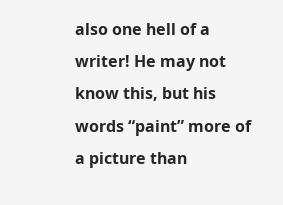also one hell of a writer! He may not know this, but his words “paint” more of a picture than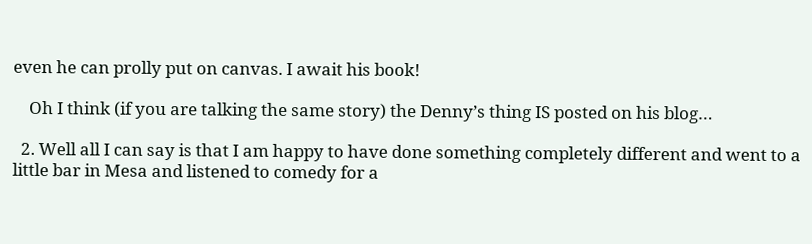even he can prolly put on canvas. I await his book!

    Oh I think (if you are talking the same story) the Denny’s thing IS posted on his blog…

  2. Well all I can say is that I am happy to have done something completely different and went to a little bar in Mesa and listened to comedy for a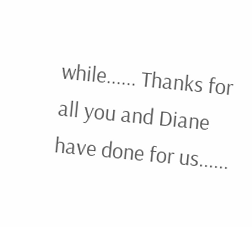while...... Thanks for all you and Diane have done for us......